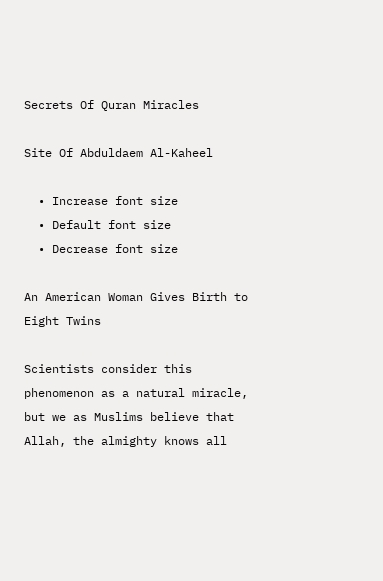Secrets Of Quran Miracles

Site Of Abduldaem Al-Kaheel

  • Increase font size
  • Default font size
  • Decrease font size

An American Woman Gives Birth to Eight Twins

Scientists consider this phenomenon as a natural miracle, but we as Muslims believe that Allah, the almighty knows all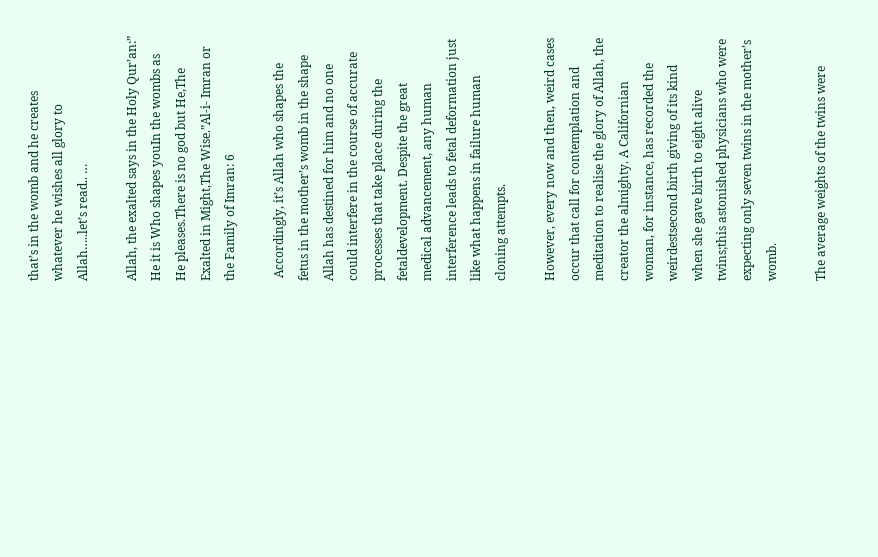that’s in the womb and he creates whatever he wishes all glory to Allah…..let’s read.. …

Allah, the exalted says in the Holy Qur’an:” He it is Who shapes youIn the wombs as He pleases.There is no god but He,The Exalted in Might,The Wise.”Al-i- Imran or the Family of Imran: 6

 Accordingly, it’s Allah who shapes the fetus in the mother’s womb in the shape Allah has destined for him and no one could interfere in the course of accurate processes that take place during the fetaldevelopment. Despite the great medical advancement, any human interference leads to fetal deformation just like what happens in failure human cloning attempts.

However, every now and then, weird cases occur that call for contemplation and meditation to realise the glory of Allah, the creator the almighty. A Californian woman, for instance, has recorded the weirdestsecond birth giving of its kind when she gave birth to eight alive twins;this astonished physicians who were expecting only seven twins in the mother’s womb.

The average weights of the twins were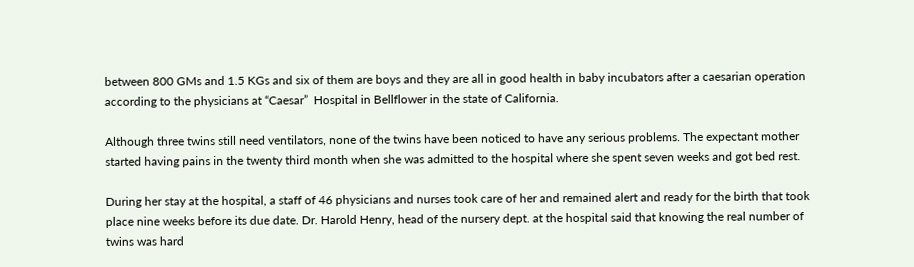between 800 GMs and 1.5 KGs and six of them are boys and they are all in good health in baby incubators after a caesarian operation according to the physicians at “Caesar”  Hospital in Bellflower in the state of California.

Although three twins still need ventilators, none of the twins have been noticed to have any serious problems. The expectant mother started having pains in the twenty third month when she was admitted to the hospital where she spent seven weeks and got bed rest.

During her stay at the hospital, a staff of 46 physicians and nurses took care of her and remained alert and ready for the birth that took place nine weeks before its due date. Dr. Harold Henry, head of the nursery dept. at the hospital said that knowing the real number of twins was hard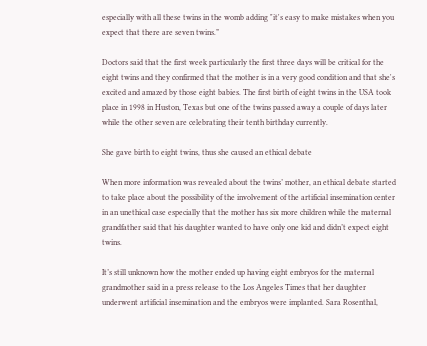especially with all these twins in the womb adding "it's easy to make mistakes when you expect that there are seven twins.”

Doctors said that the first week particularly the first three days will be critical for the eight twins and they confirmed that the mother is in a very good condition and that she's excited and amazed by those eight babies. The first birth of eight twins in the USA took place in 1998 in Huston, Texas but one of the twins passed away a couple of days later while the other seven are celebrating their tenth birthday currently.

She gave birth to eight twins, thus she caused an ethical debate

When more information was revealed about the twins’ mother, an ethical debate started to take place about the possibility of the involvement of the artificial insemination center in an unethical case especially that the mother has six more children while the maternal grandfather said that his daughter wanted to have only one kid and didn’t expect eight twins.

It’s still unknown how the mother ended up having eight embryos for the maternal grandmother said in a press release to the Los Angeles Times that her daughter underwent artificial insemination and the embryos were implanted. Sara Rosenthal,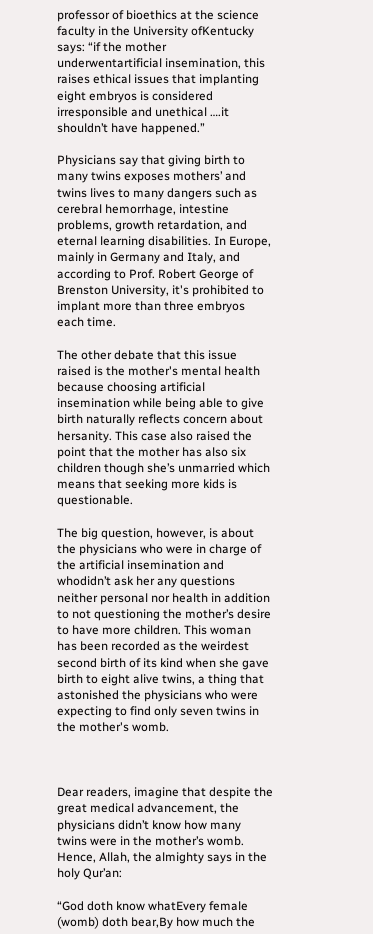professor of bioethics at the science faculty in the University ofKentucky says: “if the mother underwentartificial insemination, this raises ethical issues that implanting eight embryos is considered irresponsible and unethical ….it shouldn’t have happened.”

Physicians say that giving birth to many twins exposes mothers’ and twins lives to many dangers such as cerebral hemorrhage, intestine problems, growth retardation, and eternal learning disabilities. In Europe, mainly in Germany and Italy, and according to Prof. Robert George of Brenston University, it's prohibited to implant more than three embryos each time.

The other debate that this issue raised is the mother's mental health because choosing artificial insemination while being able to give birth naturally reflects concern about hersanity. This case also raised the point that the mother has also six children though she’s unmarried which means that seeking more kids is questionable.

The big question, however, is about the physicians who were in charge of the artificial insemination and whodidn’t ask her any questions neither personal nor health in addition to not questioning the mother’s desire to have more children. This woman has been recorded as the weirdest second birth of its kind when she gave birth to eight alive twins, a thing that astonished the physicians who were expecting to find only seven twins in the mother's womb.



Dear readers, imagine that despite the great medical advancement, the physicians didn’t know how many twins were in the mother’s womb. Hence, Allah, the almighty says in the holy Qur’an:

“God doth know whatEvery female (womb) doth bear,By how much the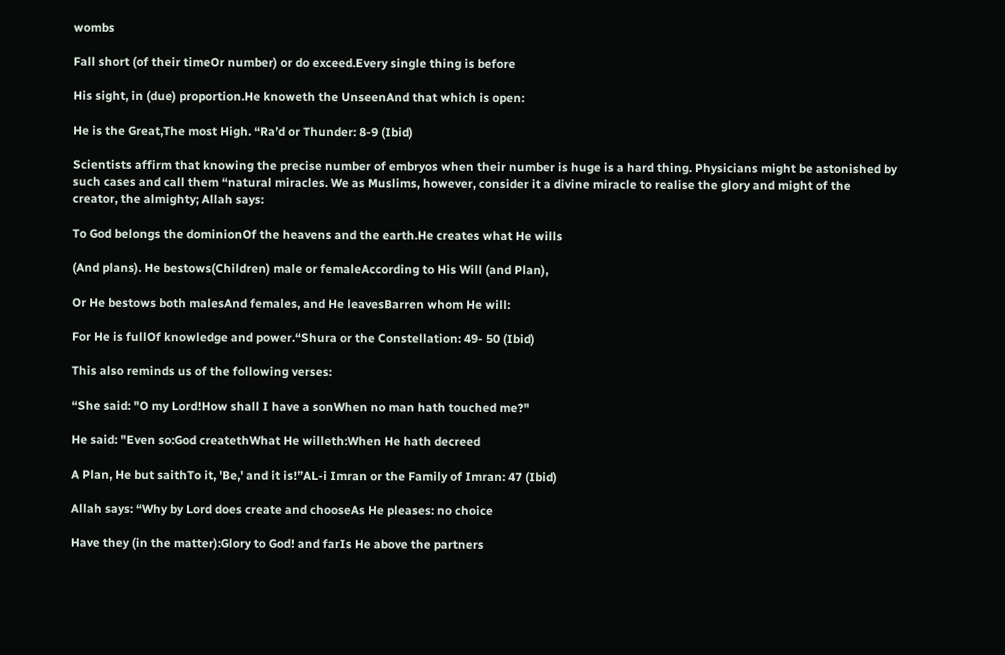wombs

Fall short (of their timeOr number) or do exceed.Every single thing is before

His sight, in (due) proportion.He knoweth the UnseenAnd that which is open:

He is the Great,The most High. “Ra’d or Thunder: 8-9 (Ibid)

Scientists affirm that knowing the precise number of embryos when their number is huge is a hard thing. Physicians might be astonished by such cases and call them “natural miracles. We as Muslims, however, consider it a divine miracle to realise the glory and might of the creator, the almighty; Allah says:

To God belongs the dominionOf the heavens and the earth.He creates what He wills

(And plans). He bestows(Children) male or femaleAccording to His Will (and Plan),

Or He bestows both malesAnd females, and He leavesBarren whom He will:

For He is fullOf knowledge and power.“Shura or the Constellation: 49- 50 (Ibid)

This also reminds us of the following verses:

“She said: "O my Lord!How shall I have a sonWhen no man hath touched me?"

He said: "Even so:God createthWhat He willeth:When He hath decreed

A Plan, He but saithTo it, 'Be,' and it is!”AL-i Imran or the Family of Imran: 47 (Ibid)

Allah says: “Why by Lord does create and chooseAs He pleases: no choice

Have they (in the matter):Glory to God! and farIs He above the partners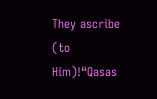They ascribe (to Him)!“Qasas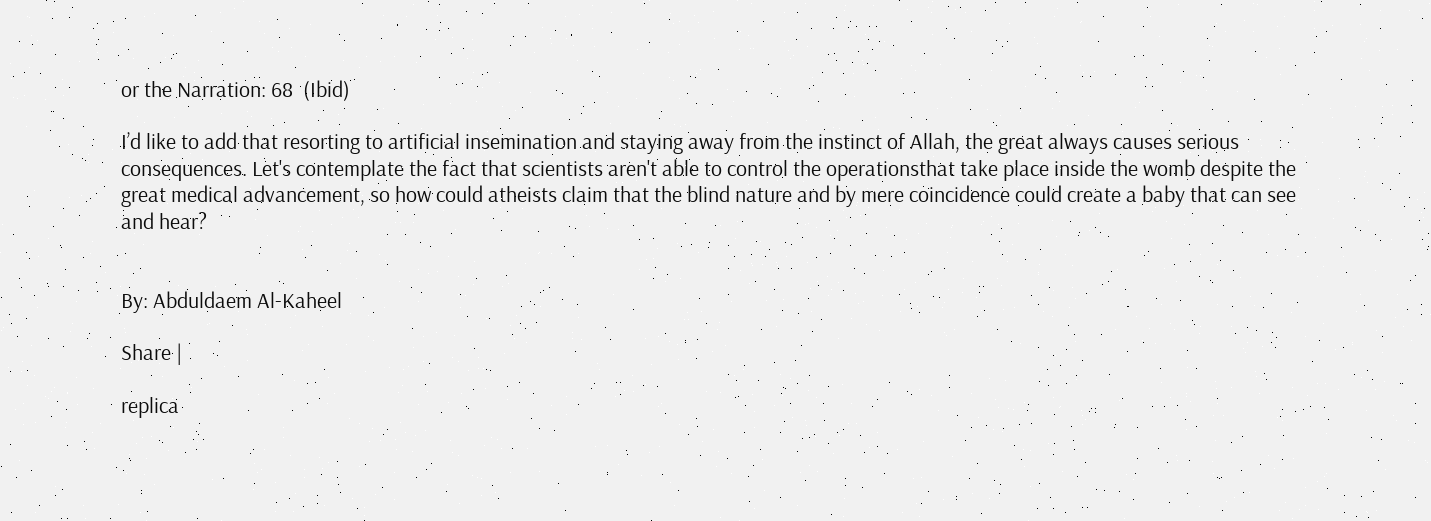or the Narration: 68  (Ibid)

I’d like to add that resorting to artificial insemination and staying away from the instinct of Allah, the great always causes serious consequences. Let's contemplate the fact that scientists aren't able to control the operationsthat take place inside the womb despite the great medical advancement, so how could atheists claim that the blind nature and by mere coincidence could create a baby that can see and hear?


By: Abduldaem Al-Kaheel

Share |

replica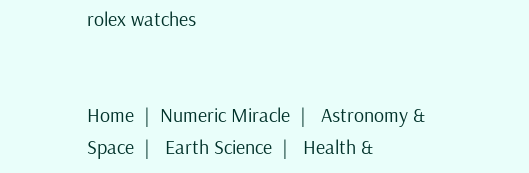rolex watches


Home  |  Numeric Miracle  |   Astronomy & Space  |   Earth Science  |   Health &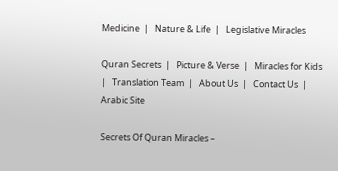Medicine  |   Nature & Life  |   Legislative Miracles

Quran Secrets  |   Picture & Verse  |   Miracles for Kids  |   Translation Team  |   About Us  |   Contact Us  |   Arabic Site

Secrets Of Quran Miracles –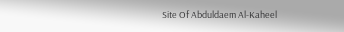Site Of Abduldaem Al-Kaheel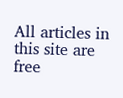All articles in this site are free